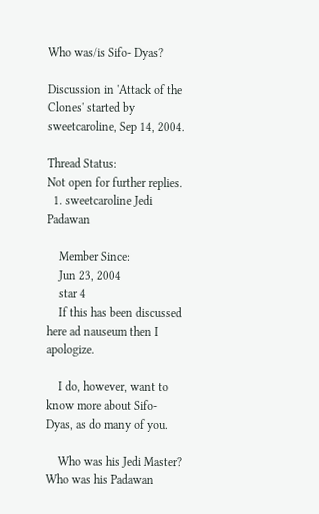Who was/is Sifo- Dyas?

Discussion in 'Attack of the Clones' started by sweetcaroline, Sep 14, 2004.

Thread Status:
Not open for further replies.
  1. sweetcaroline Jedi Padawan

    Member Since:
    Jun 23, 2004
    star 4
    If this has been discussed here ad nauseum then I apologize.

    I do, however, want to know more about Sifo-Dyas, as do many of you.

    Who was his Jedi Master? Who was his Padawan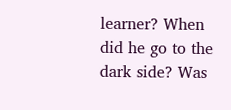learner? When did he go to the dark side? Was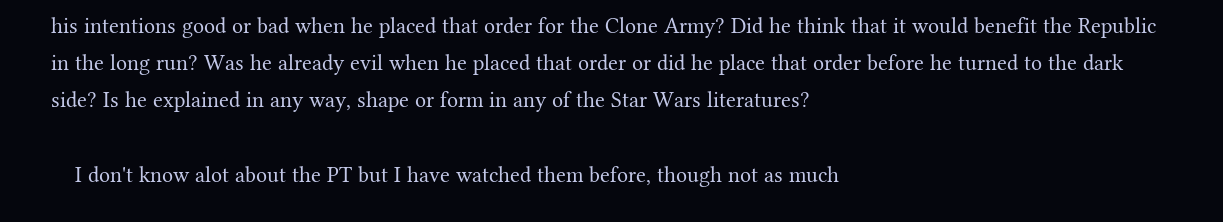his intentions good or bad when he placed that order for the Clone Army? Did he think that it would benefit the Republic in the long run? Was he already evil when he placed that order or did he place that order before he turned to the dark side? Is he explained in any way, shape or form in any of the Star Wars literatures?

    I don't know alot about the PT but I have watched them before, though not as much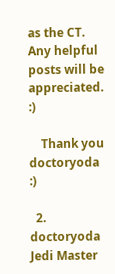as the CT. Any helpful posts will be appreciated. :)

    Thank you doctoryoda :)

  2. doctoryoda Jedi Master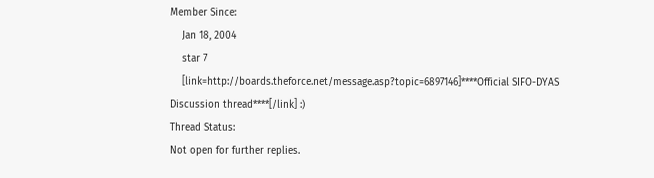Member Since:
    Jan 18, 2004
    star 7
    [link=http://boards.theforce.net/message.asp?topic=6897146]****Official SIFO-DYAS Discussion thread****[/link] :)
Thread Status:
Not open for further replies.